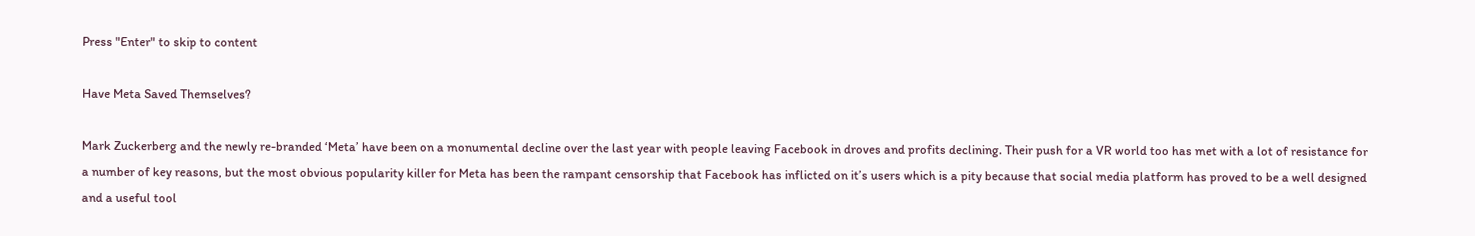Press "Enter" to skip to content

Have Meta Saved Themselves?

Mark Zuckerberg and the newly re-branded ‘Meta’ have been on a monumental decline over the last year with people leaving Facebook in droves and profits declining. Their push for a VR world too has met with a lot of resistance for a number of key reasons, but the most obvious popularity killer for Meta has been the rampant censorship that Facebook has inflicted on it’s users which is a pity because that social media platform has proved to be a well designed and a useful tool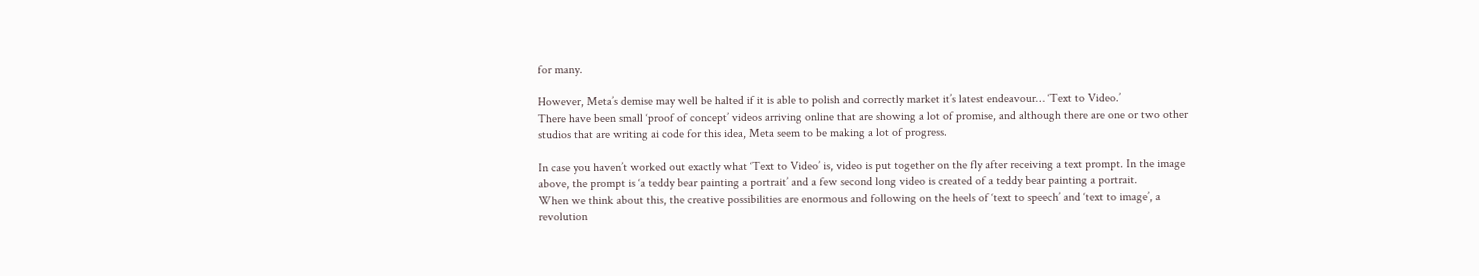for many.

However, Meta’s demise may well be halted if it is able to polish and correctly market it’s latest endeavour… ‘Text to Video.’
There have been small ‘proof of concept’ videos arriving online that are showing a lot of promise, and although there are one or two other studios that are writing ai code for this idea, Meta seem to be making a lot of progress.

In case you haven’t worked out exactly what ‘Text to Video’ is, video is put together on the fly after receiving a text prompt. In the image above, the prompt is ‘a teddy bear painting a portrait’ and a few second long video is created of a teddy bear painting a portrait.
When we think about this, the creative possibilities are enormous and following on the heels of ‘text to speech’ and ‘text to image’, a revolution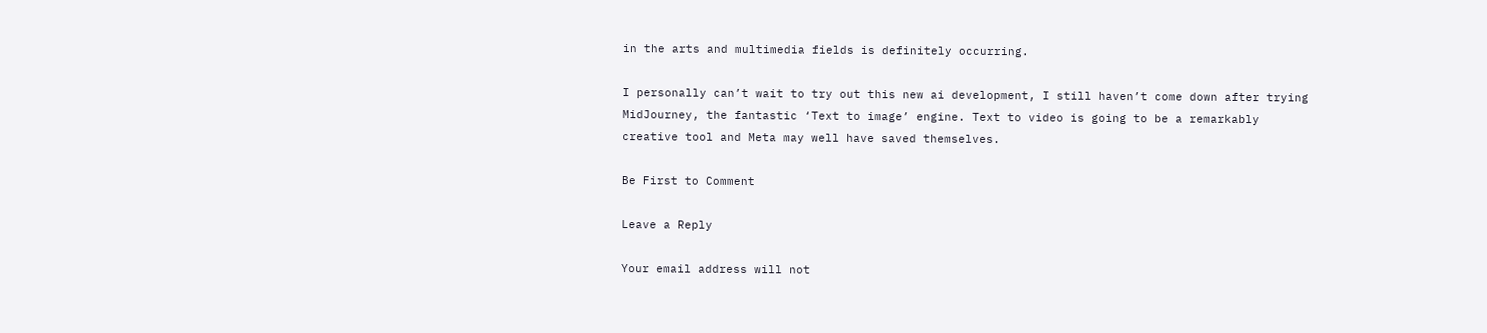in the arts and multimedia fields is definitely occurring.

I personally can’t wait to try out this new ai development, I still haven’t come down after trying MidJourney, the fantastic ‘Text to image’ engine. Text to video is going to be a remarkably creative tool and Meta may well have saved themselves.

Be First to Comment

Leave a Reply

Your email address will not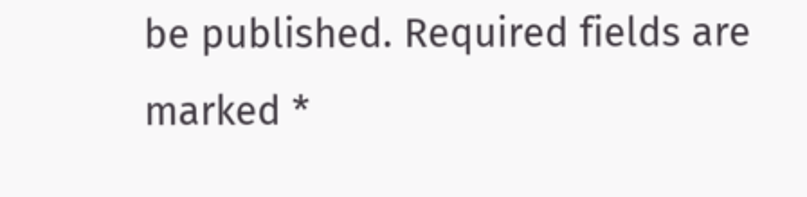be published. Required fields are marked *